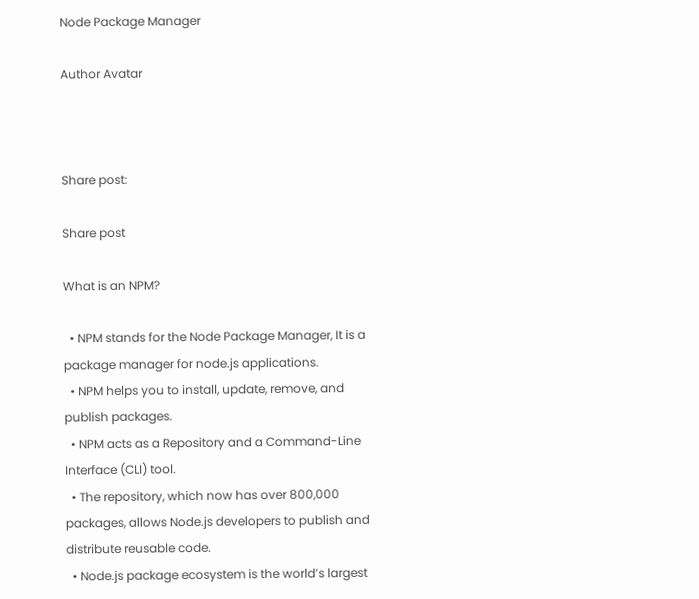Node Package Manager

Author Avatar



Share post:

Share post

What is an NPM?

  • NPM stands for the Node Package Manager, It is a package manager for node.js applications.
  • NPM helps you to install, update, remove, and publish packages.
  • NPM acts as a Repository and a Command-Line Interface (CLI) tool.
  • The repository, which now has over 800,000 packages, allows Node.js developers to publish and distribute reusable code.
  • Node.js package ecosystem is the world’s largest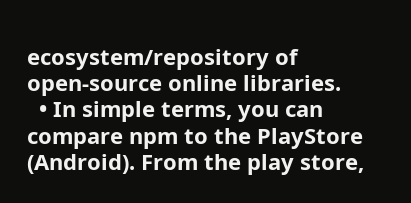ecosystem/repository of open-source online libraries.
  • In simple terms, you can compare npm to the PlayStore (Android). From the play store,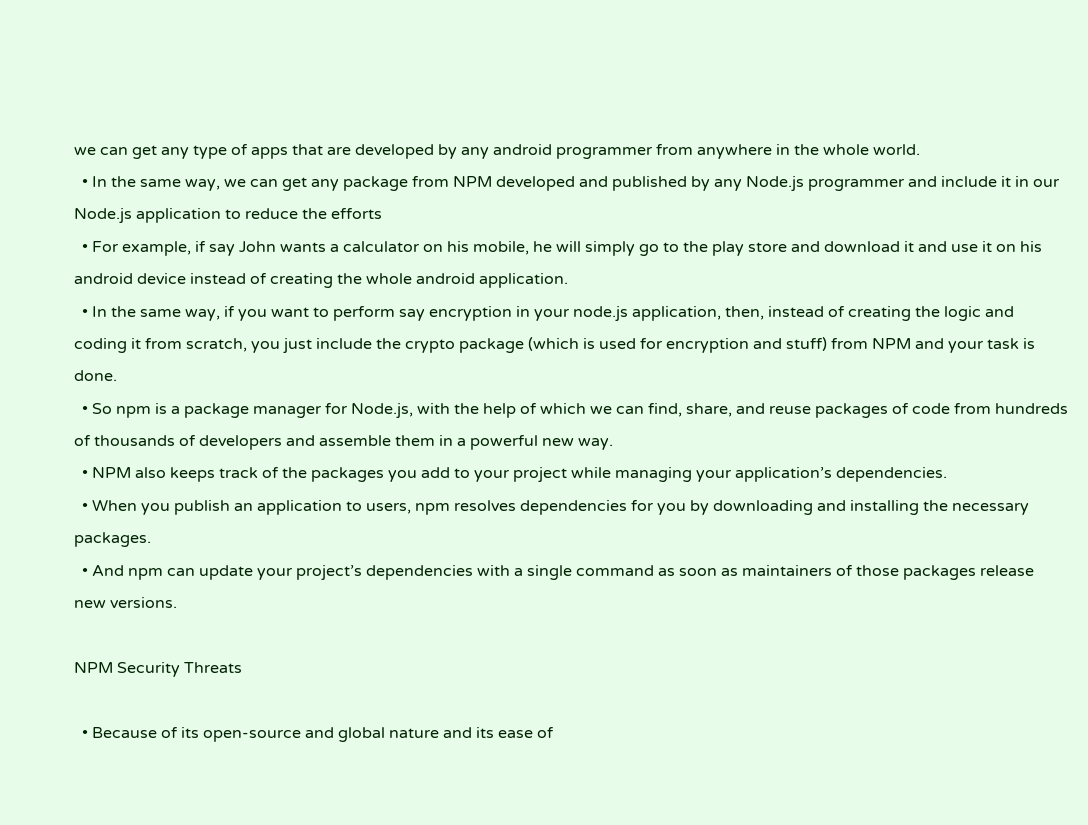we can get any type of apps that are developed by any android programmer from anywhere in the whole world.
  • In the same way, we can get any package from NPM developed and published by any Node.js programmer and include it in our Node.js application to reduce the efforts
  • For example, if say John wants a calculator on his mobile, he will simply go to the play store and download it and use it on his android device instead of creating the whole android application.
  • In the same way, if you want to perform say encryption in your node.js application, then, instead of creating the logic and coding it from scratch, you just include the crypto package (which is used for encryption and stuff) from NPM and your task is done.
  • So npm is a package manager for Node.js, with the help of which we can find, share, and reuse packages of code from hundreds of thousands of developers and assemble them in a powerful new way.
  • NPM also keeps track of the packages you add to your project while managing your application’s dependencies.
  • When you publish an application to users, npm resolves dependencies for you by downloading and installing the necessary packages.
  • And npm can update your project’s dependencies with a single command as soon as maintainers of those packages release new versions.

NPM Security Threats

  • Because of its open-source and global nature and its ease of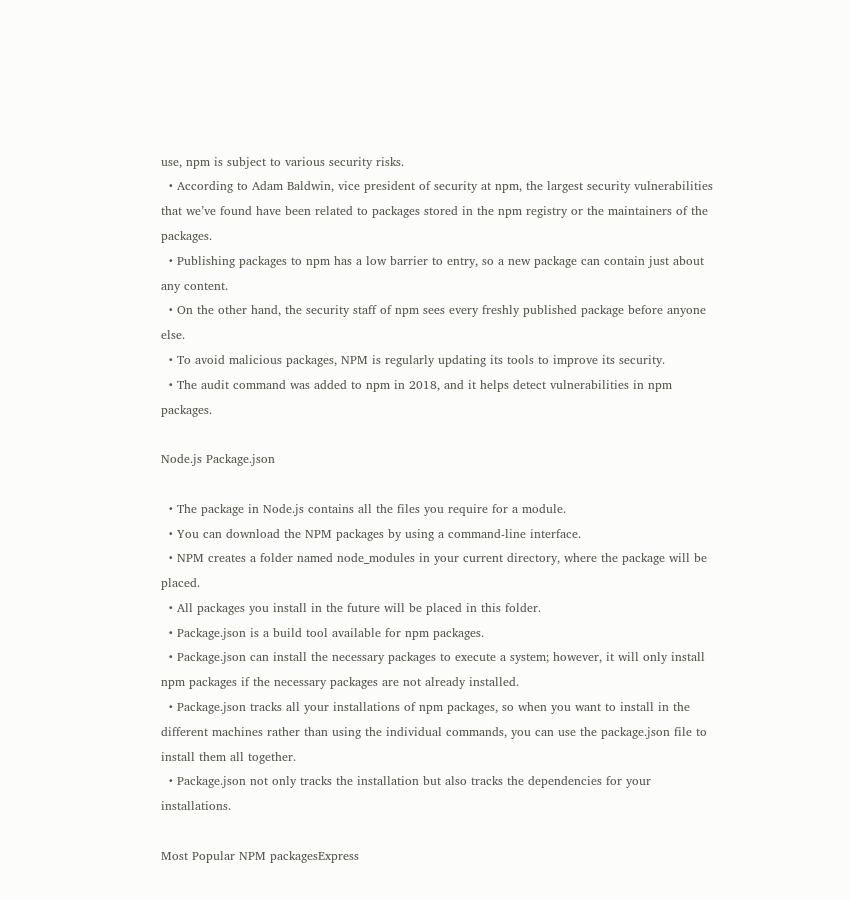use, npm is subject to various security risks.
  • According to Adam Baldwin, vice president of security at npm, the largest security vulnerabilities that we’ve found have been related to packages stored in the npm registry or the maintainers of the packages.
  • Publishing packages to npm has a low barrier to entry, so a new package can contain just about any content.
  • On the other hand, the security staff of npm sees every freshly published package before anyone else.
  • To avoid malicious packages, NPM is regularly updating its tools to improve its security.
  • The audit command was added to npm in 2018, and it helps detect vulnerabilities in npm packages.

Node.js Package.json

  • The package in Node.js contains all the files you require for a module.
  • You can download the NPM packages by using a command-line interface.
  • NPM creates a folder named node_modules in your current directory, where the package will be placed.
  • All packages you install in the future will be placed in this folder.
  • Package.json is a build tool available for npm packages.
  • Package.json can install the necessary packages to execute a system; however, it will only install npm packages if the necessary packages are not already installed.
  • Package.json tracks all your installations of npm packages, so when you want to install in the different machines rather than using the individual commands, you can use the package.json file to install them all together.
  • Package.json not only tracks the installation but also tracks the dependencies for your installations.

Most Popular NPM packagesExpress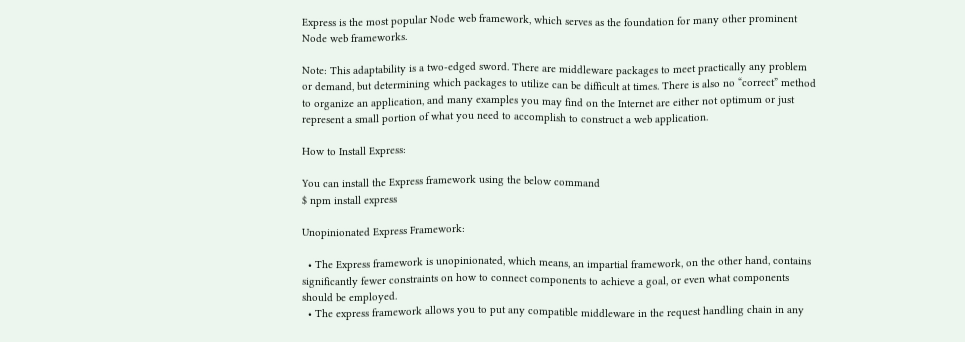Express is the most popular Node web framework, which serves as the foundation for many other prominent Node web frameworks.

Note: This adaptability is a two-edged sword. There are middleware packages to meet practically any problem or demand, but determining which packages to utilize can be difficult at times. There is also no “correct” method to organize an application, and many examples you may find on the Internet are either not optimum or just represent a small portion of what you need to accomplish to construct a web application.

How to Install Express:

You can install the Express framework using the below command
$ npm install express

Unopinionated Express Framework:

  • The Express framework is unopinionated, which means, an impartial framework, on the other hand, contains significantly fewer constraints on how to connect components to achieve a goal, or even what components should be employed.
  • The express framework allows you to put any compatible middleware in the request handling chain in any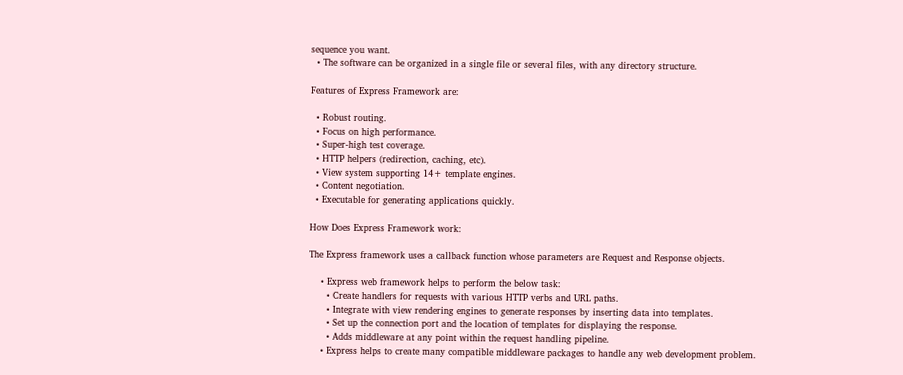sequence you want.
  • The software can be organized in a single file or several files, with any directory structure.

Features of Express Framework are:

  • Robust routing.
  • Focus on high performance.
  • Super-high test coverage.
  • HTTP helpers (redirection, caching, etc).
  • View system supporting 14+ template engines.
  • Content negotiation.
  • Executable for generating applications quickly.

How Does Express Framework work:

The Express framework uses a callback function whose parameters are Request and Response objects.

    • Express web framework helps to perform the below task:
      • Create handlers for requests with various HTTP verbs and URL paths.
      • Integrate with view rendering engines to generate responses by inserting data into templates.
      • Set up the connection port and the location of templates for displaying the response.
      • Adds middleware at any point within the request handling pipeline.
    • Express helps to create many compatible middleware packages to handle any web development problem.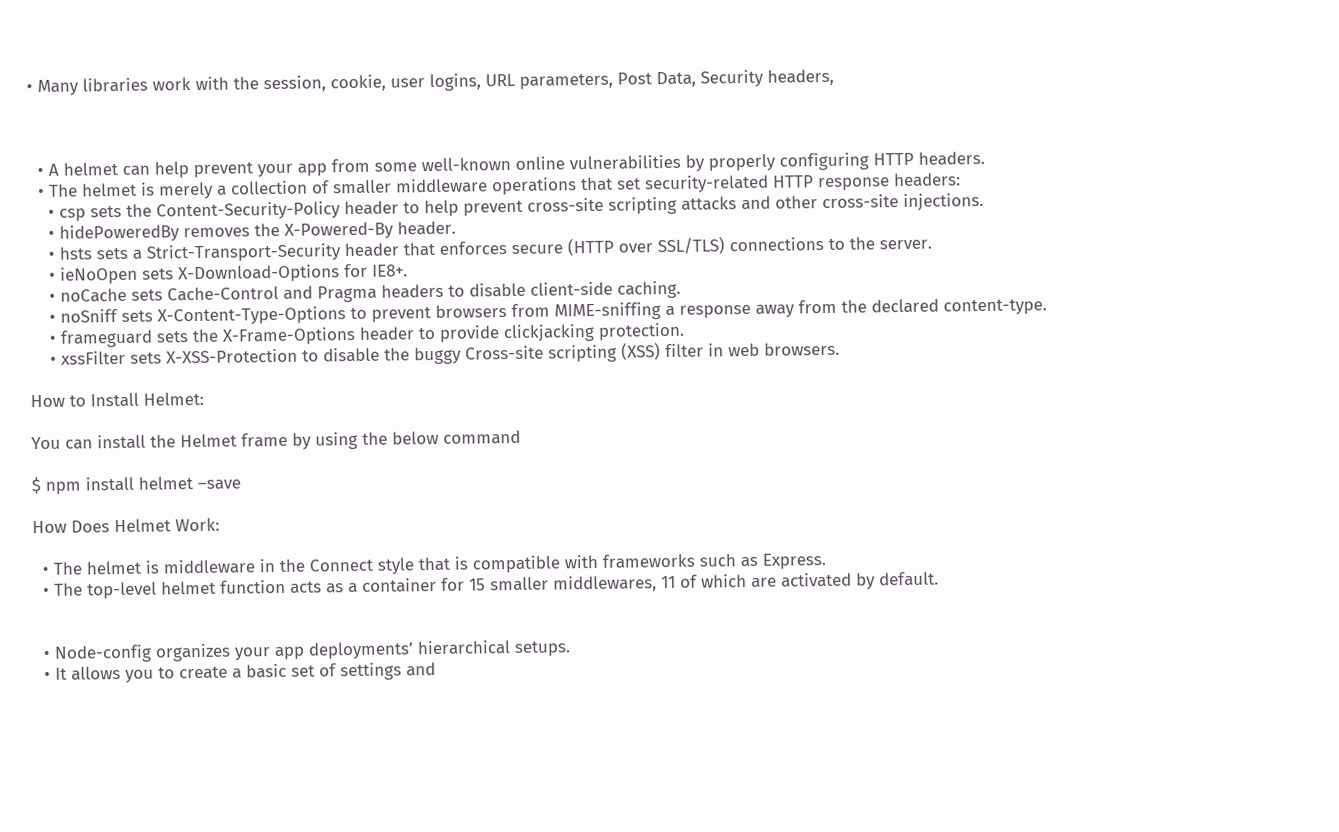• Many libraries work with the session, cookie, user logins, URL parameters, Post Data, Security headers,



  • A helmet can help prevent your app from some well-known online vulnerabilities by properly configuring HTTP headers.
  • The helmet is merely a collection of smaller middleware operations that set security-related HTTP response headers:
    • csp sets the Content-Security-Policy header to help prevent cross-site scripting attacks and other cross-site injections.
    • hidePoweredBy removes the X-Powered-By header.
    • hsts sets a Strict-Transport-Security header that enforces secure (HTTP over SSL/TLS) connections to the server.
    • ieNoOpen sets X-Download-Options for IE8+.
    • noCache sets Cache-Control and Pragma headers to disable client-side caching.
    • noSniff sets X-Content-Type-Options to prevent browsers from MIME-sniffing a response away from the declared content-type.
    • frameguard sets the X-Frame-Options header to provide clickjacking protection.
    • xssFilter sets X-XSS-Protection to disable the buggy Cross-site scripting (XSS) filter in web browsers.

How to Install Helmet:

You can install the Helmet frame by using the below command

$ npm install helmet –save

How Does Helmet Work:

  • The helmet is middleware in the Connect style that is compatible with frameworks such as Express.
  • The top-level helmet function acts as a container for 15 smaller middlewares, 11 of which are activated by default.


  • Node-config organizes your app deployments’ hierarchical setups.
  • It allows you to create a basic set of settings and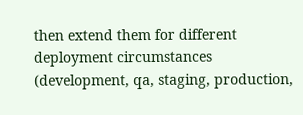then extend them for different deployment circumstances (development, qa, staging, production,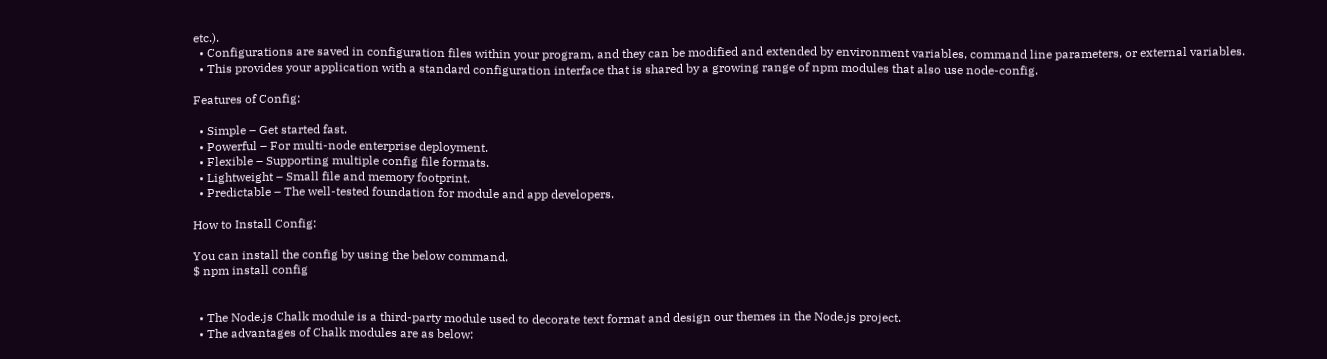etc.).
  • Configurations are saved in configuration files within your program, and they can be modified and extended by environment variables, command line parameters, or external variables.
  • This provides your application with a standard configuration interface that is shared by a growing range of npm modules that also use node-config.

Features of Config:

  • Simple – Get started fast.
  • Powerful – For multi-node enterprise deployment.
  • Flexible – Supporting multiple config file formats.
  • Lightweight – Small file and memory footprint.
  • Predictable – The well-tested foundation for module and app developers.

How to Install Config:

You can install the config by using the below command.
$ npm install config


  • The Node.js Chalk module is a third-party module used to decorate text format and design our themes in the Node.js project.
  • The advantages of Chalk modules are as below: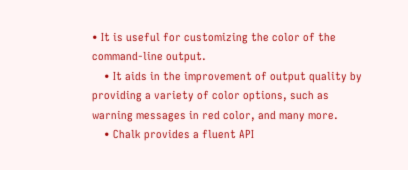• It is useful for customizing the color of the command-line output.
    • It aids in the improvement of output quality by providing a variety of color options, such as warning messages in red color, and many more.
    • Chalk provides a fluent API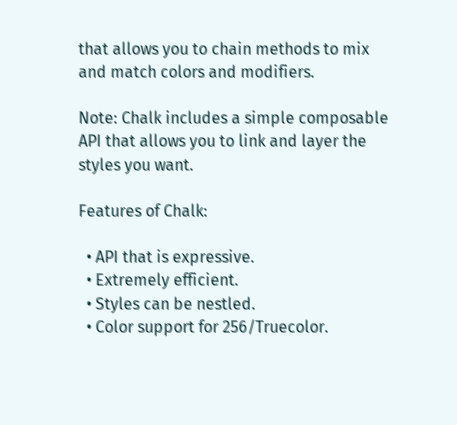that allows you to chain methods to mix and match colors and modifiers.

Note: Chalk includes a simple composable API that allows you to link and layer the styles you want.

Features of Chalk:

  • API that is expressive.
  • Extremely efficient.
  • Styles can be nestled.
  • Color support for 256/Truecolor.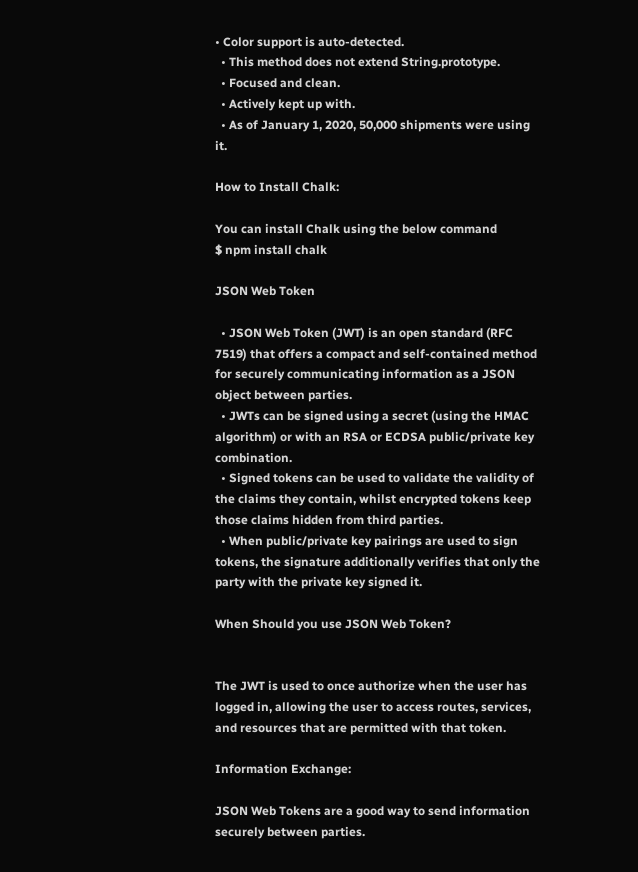• Color support is auto-detected.
  • This method does not extend String.prototype.
  • Focused and clean.
  • Actively kept up with.
  • As of January 1, 2020, 50,000 shipments were using it.

How to Install Chalk:

You can install Chalk using the below command
$ npm install chalk

JSON Web Token

  • JSON Web Token (JWT) is an open standard (RFC 7519) that offers a compact and self-contained method for securely communicating information as a JSON object between parties.
  • JWTs can be signed using a secret (using the HMAC algorithm) or with an RSA or ECDSA public/private key combination.
  • Signed tokens can be used to validate the validity of the claims they contain, whilst encrypted tokens keep those claims hidden from third parties.
  • When public/private key pairings are used to sign tokens, the signature additionally verifies that only the party with the private key signed it.

When Should you use JSON Web Token?


The JWT is used to once authorize when the user has logged in, allowing the user to access routes, services, and resources that are permitted with that token.

Information Exchange:

JSON Web Tokens are a good way to send information securely between parties.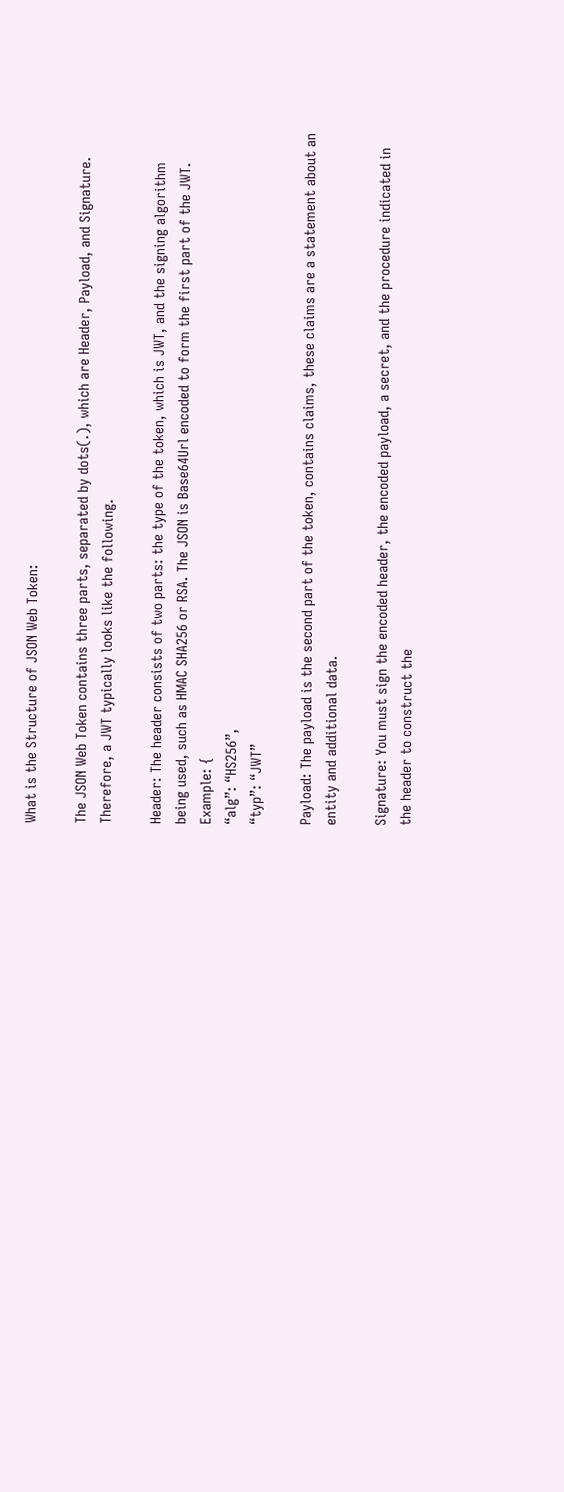What is the Structure of JSON Web Token:

The JSON Web Token contains three parts, separated by dots(.), which are Header, Payload, and Signature. Therefore, a JWT typically looks like the following.

Header: The header consists of two parts: the type of the token, which is JWT, and the signing algorithm being used, such as HMAC SHA256 or RSA. The JSON is Base64Url encoded to form the first part of the JWT.
Example: {
“alg”: “HS256”,
“typ”: “JWT”

Payload: The payload is the second part of the token, contains claims, these claims are a statement about an entity and additional data.

Signature: You must sign the encoded header, the encoded payload, a secret, and the procedure indicated in the header to construct the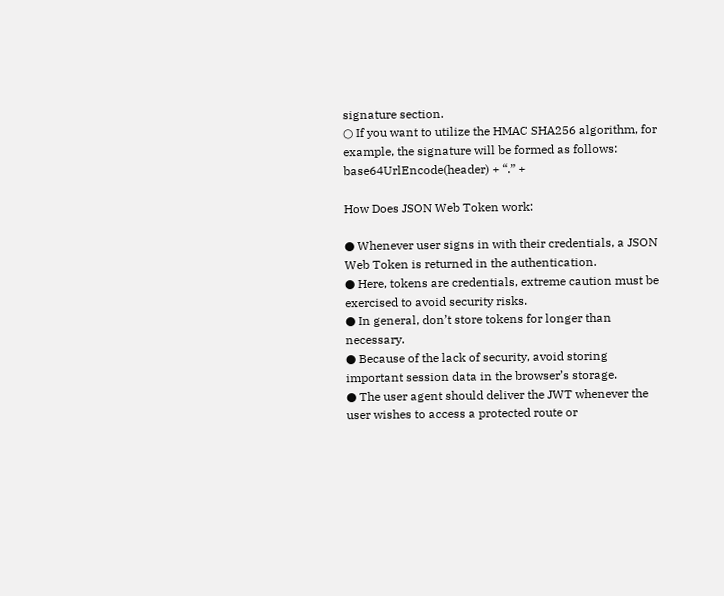signature section.
○ If you want to utilize the HMAC SHA256 algorithm, for example, the signature will be formed as follows:
base64UrlEncode(header) + “.” +

How Does JSON Web Token work:

● Whenever user signs in with their credentials, a JSON Web Token is returned in the authentication.
● Here, tokens are credentials, extreme caution must be exercised to avoid security risks.
● In general, don’t store tokens for longer than necessary.
● Because of the lack of security, avoid storing important session data in the browser’s storage.
● The user agent should deliver the JWT whenever the user wishes to access a protected route or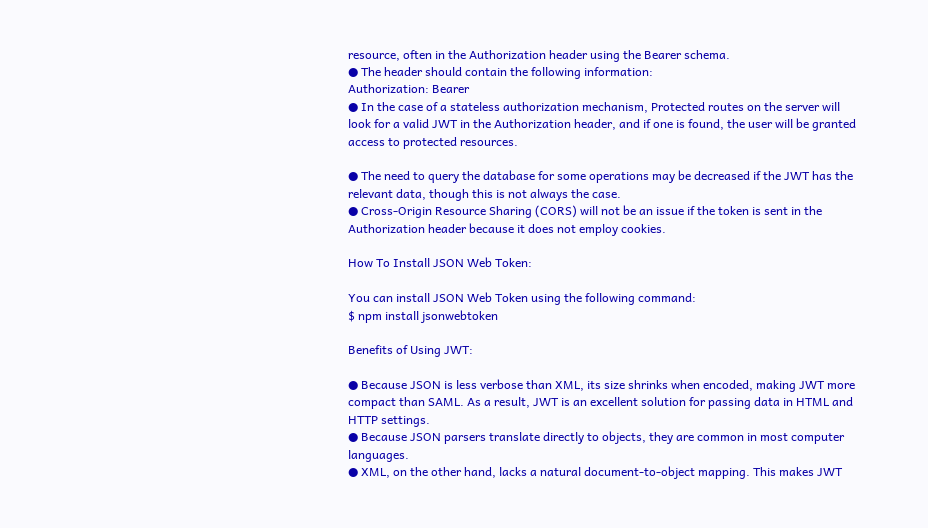resource, often in the Authorization header using the Bearer schema.
● The header should contain the following information:
Authorization: Bearer
● In the case of a stateless authorization mechanism, Protected routes on the server will look for a valid JWT in the Authorization header, and if one is found, the user will be granted access to protected resources.

● The need to query the database for some operations may be decreased if the JWT has the relevant data, though this is not always the case.
● Cross-Origin Resource Sharing (CORS) will not be an issue if the token is sent in the Authorization header because it does not employ cookies.

How To Install JSON Web Token:

You can install JSON Web Token using the following command:
$ npm install jsonwebtoken

Benefits of Using JWT:

● Because JSON is less verbose than XML, its size shrinks when encoded, making JWT more compact than SAML. As a result, JWT is an excellent solution for passing data in HTML and HTTP settings.
● Because JSON parsers translate directly to objects, they are common in most computer languages.
● XML, on the other hand, lacks a natural document-to-object mapping. This makes JWT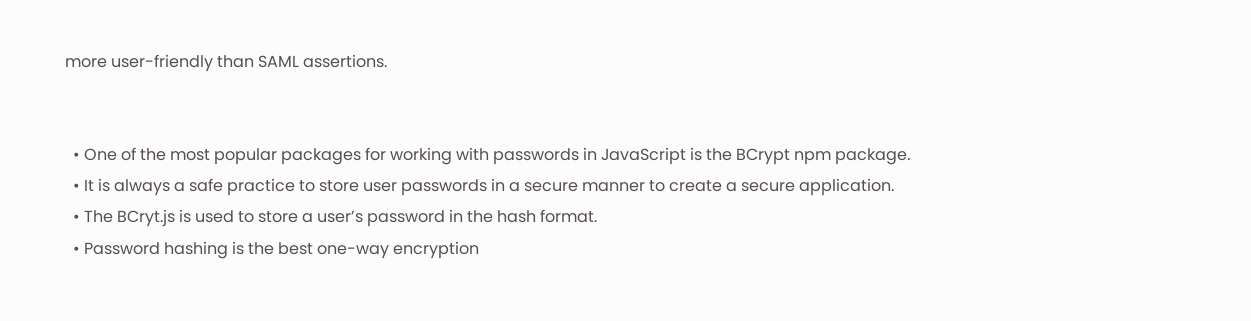more user-friendly than SAML assertions.


  • One of the most popular packages for working with passwords in JavaScript is the BCrypt npm package.
  • It is always a safe practice to store user passwords in a secure manner to create a secure application.
  • The BCryt.js is used to store a user’s password in the hash format.
  • Password hashing is the best one-way encryption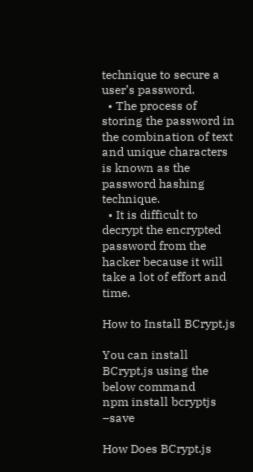technique to secure a user’s password.
  • The process of storing the password in the combination of text and unique characters is known as the password hashing technique.
  • It is difficult to decrypt the encrypted password from the hacker because it will take a lot of effort and time.

How to Install BCrypt.js

You can install BCrypt.js using the below command
npm install bcryptjs –save

How Does BCrypt.js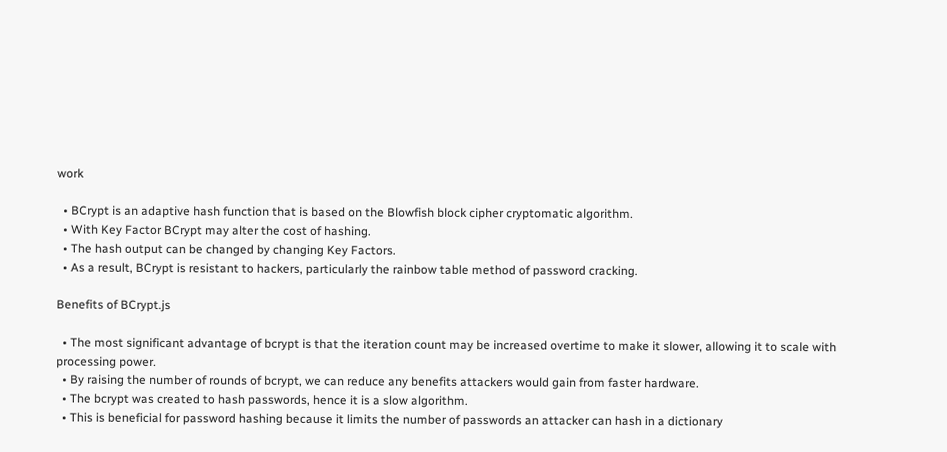work

  • BCrypt is an adaptive hash function that is based on the Blowfish block cipher cryptomatic algorithm.
  • With Key Factor BCrypt may alter the cost of hashing.
  • The hash output can be changed by changing Key Factors.
  • As a result, BCrypt is resistant to hackers, particularly the rainbow table method of password cracking.

Benefits of BCrypt.js

  • The most significant advantage of bcrypt is that the iteration count may be increased overtime to make it slower, allowing it to scale with processing power.
  • By raising the number of rounds of bcrypt, we can reduce any benefits attackers would gain from faster hardware.
  • The bcrypt was created to hash passwords, hence it is a slow algorithm.
  • This is beneficial for password hashing because it limits the number of passwords an attacker can hash in a dictionary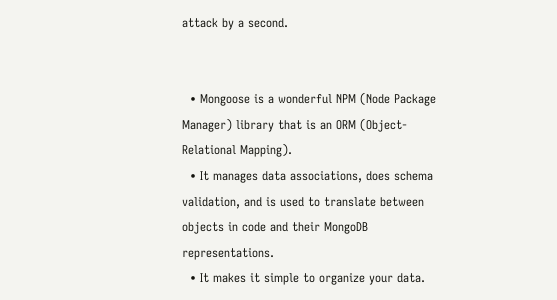attack by a second.


  • Mongoose is a wonderful NPM (Node Package Manager) library that is an ORM (Object-Relational Mapping).
  • It manages data associations, does schema validation, and is used to translate between objects in code and their MongoDB representations.
  • It makes it simple to organize your data.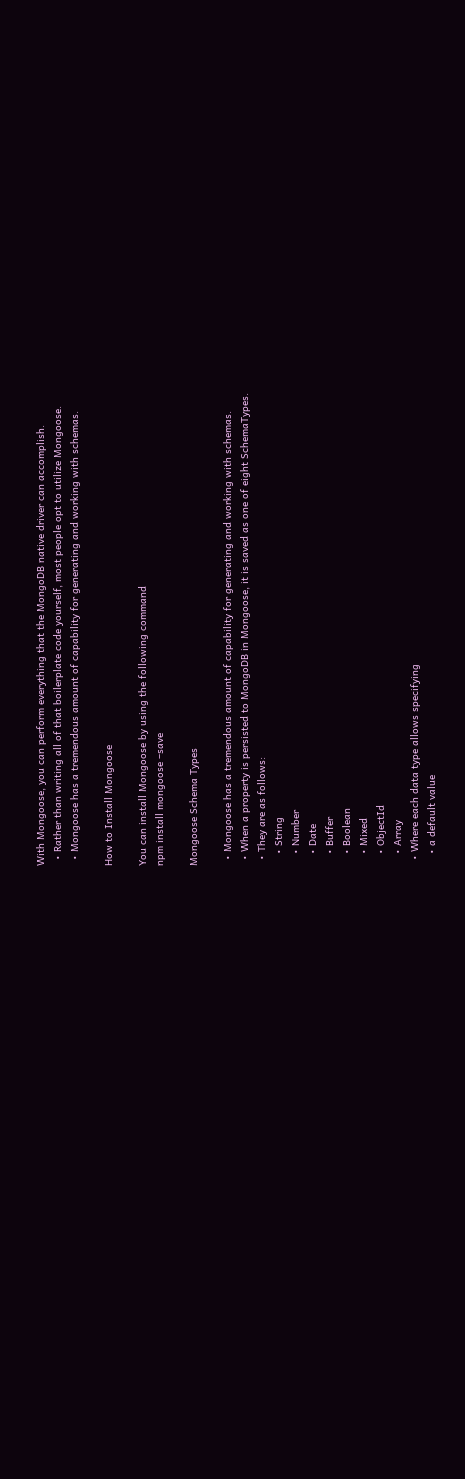With Mongoose, you can perform everything that the MongoDB native driver can accomplish.
  • Rather than writing all of that boilerplate code yourself, most people opt to utilize Mongoose.
  • Mongoose has a tremendous amount of capability for generating and working with schemas.

How to Install Mongoose

You can install Mongoose by using the following command
npm install mongoose –save

Mongoose Schema Types

  • Mongoose has a tremendous amount of capability for generating and working with schemas.
  • When a property is persisted to MongoDB in Mongoose, it is saved as one of eight SchemaTypes.
  • They are as follows:
    • String
    • Number
    • Date
    • Buffer
    • Boolean
    • Mixed
    • ObjectId
    • Array
  • Where each data type allows specifying
    • a default value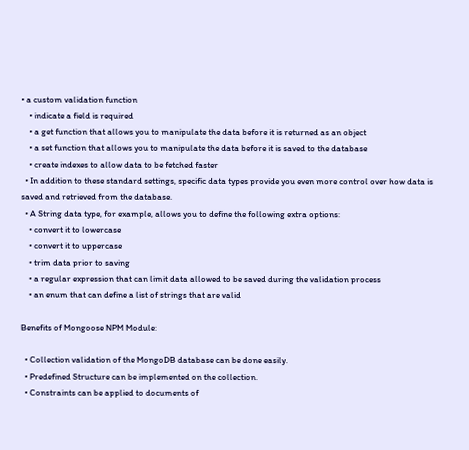• a custom validation function
    • indicate a field is required
    • a get function that allows you to manipulate the data before it is returned as an object
    • a set function that allows you to manipulate the data before it is saved to the database
    • create indexes to allow data to be fetched faster
  • In addition to these standard settings, specific data types provide you even more control over how data is saved and retrieved from the database.
  • A String data type, for example, allows you to define the following extra options:
    • convert it to lowercase
    • convert it to uppercase
    • trim data prior to saving
    • a regular expression that can limit data allowed to be saved during the validation process
    • an enum that can define a list of strings that are valid

Benefits of Mongoose NPM Module:

  • Collection validation of the MongoDB database can be done easily.
  • Predefined Structure can be implemented on the collection.
  • Constraints can be applied to documents of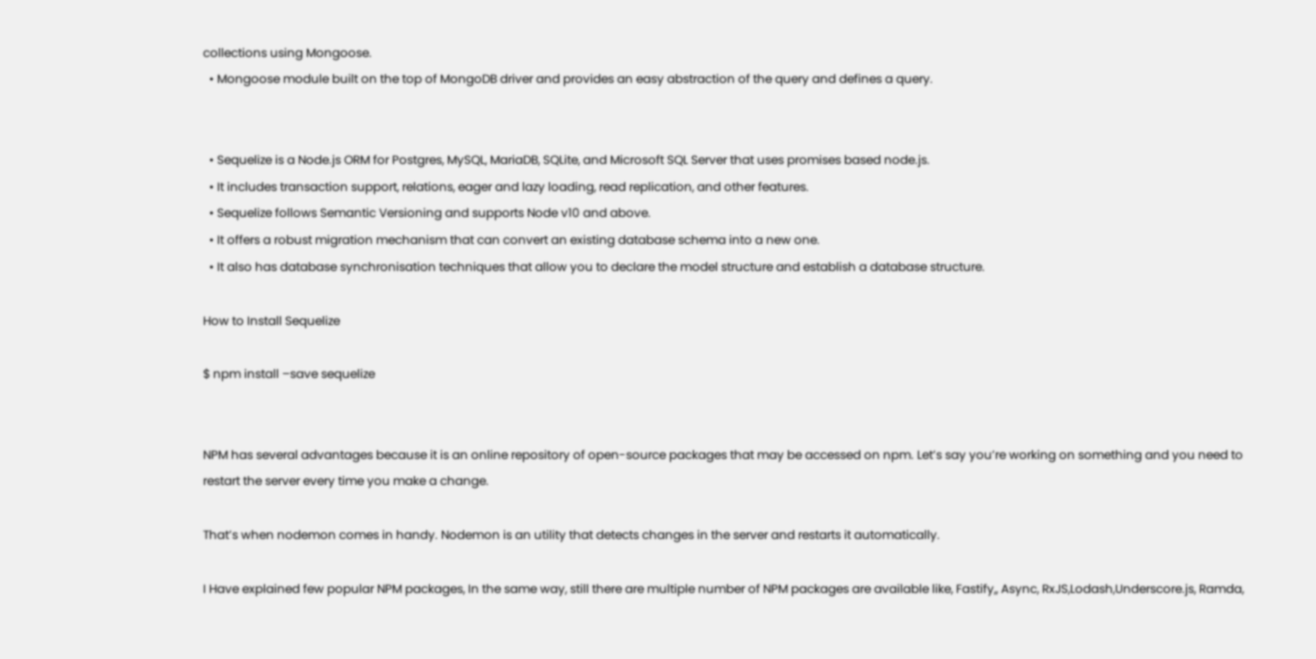collections using Mongoose.
  • Mongoose module built on the top of MongoDB driver and provides an easy abstraction of the query and defines a query.


  • Sequelize is a Node.js ORM for Postgres, MySQL, MariaDB, SQLite, and Microsoft SQL Server that uses promises based node.js.
  • It includes transaction support, relations, eager and lazy loading, read replication, and other features.
  • Sequelize follows Semantic Versioning and supports Node v10 and above.
  • It offers a robust migration mechanism that can convert an existing database schema into a new one.
  • It also has database synchronisation techniques that allow you to declare the model structure and establish a database structure.

How to Install Sequelize

$ npm install –save sequelize


NPM has several advantages because it is an online repository of open-source packages that may be accessed on npm. Let’s say you’re working on something and you need to restart the server every time you make a change.

That’s when nodemon comes in handy. Nodemon is an utility that detects changes in the server and restarts it automatically.

I Have explained few popular NPM packages, In the same way, still there are multiple number of NPM packages are available like, Fastify,, Async, RxJS,Lodash,Underscore.js, Ramda,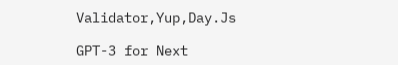Validator,Yup,Day.Js

GPT-3 for Next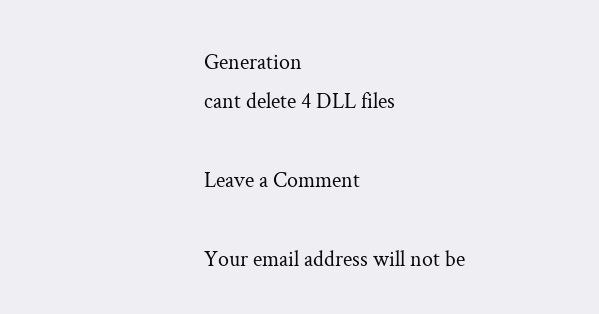Generation
cant delete 4 DLL files

Leave a Comment

Your email address will not be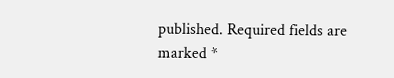published. Required fields are marked *